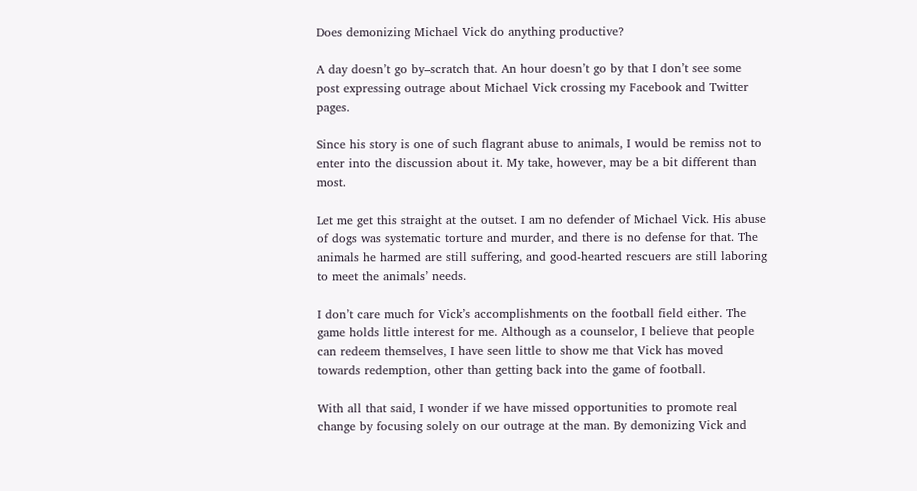Does demonizing Michael Vick do anything productive?

A day doesn’t go by–scratch that. An hour doesn’t go by that I don’t see some post expressing outrage about Michael Vick crossing my Facebook and Twitter pages.

Since his story is one of such flagrant abuse to animals, I would be remiss not to enter into the discussion about it. My take, however, may be a bit different than most.

Let me get this straight at the outset. I am no defender of Michael Vick. His abuse of dogs was systematic torture and murder, and there is no defense for that. The animals he harmed are still suffering, and good-hearted rescuers are still laboring to meet the animals’ needs.

I don’t care much for Vick’s accomplishments on the football field either. The game holds little interest for me. Although as a counselor, I believe that people can redeem themselves, I have seen little to show me that Vick has moved towards redemption, other than getting back into the game of football.

With all that said, I wonder if we have missed opportunities to promote real change by focusing solely on our outrage at the man. By demonizing Vick and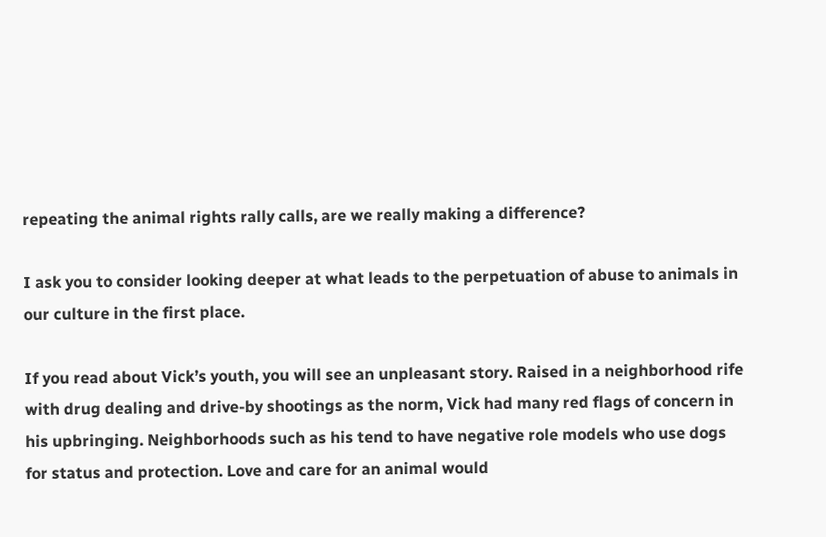repeating the animal rights rally calls, are we really making a difference?

I ask you to consider looking deeper at what leads to the perpetuation of abuse to animals in our culture in the first place.

If you read about Vick’s youth, you will see an unpleasant story. Raised in a neighborhood rife with drug dealing and drive-by shootings as the norm, Vick had many red flags of concern in his upbringing. Neighborhoods such as his tend to have negative role models who use dogs for status and protection. Love and care for an animal would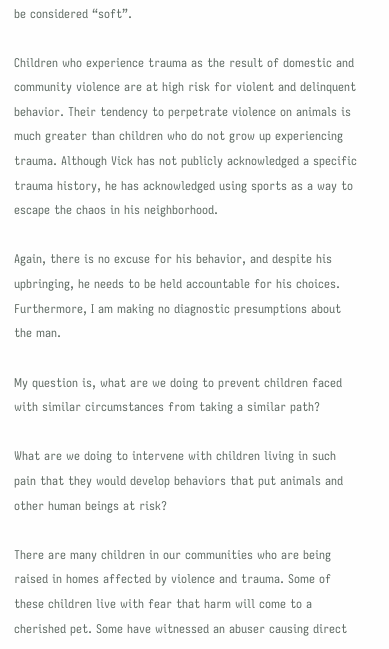be considered “soft”.

Children who experience trauma as the result of domestic and community violence are at high risk for violent and delinquent behavior. Their tendency to perpetrate violence on animals is much greater than children who do not grow up experiencing trauma. Although Vick has not publicly acknowledged a specific trauma history, he has acknowledged using sports as a way to escape the chaos in his neighborhood.

Again, there is no excuse for his behavior, and despite his upbringing, he needs to be held accountable for his choices. Furthermore, I am making no diagnostic presumptions about the man.

My question is, what are we doing to prevent children faced with similar circumstances from taking a similar path?

What are we doing to intervene with children living in such pain that they would develop behaviors that put animals and other human beings at risk?

There are many children in our communities who are being raised in homes affected by violence and trauma. Some of these children live with fear that harm will come to a cherished pet. Some have witnessed an abuser causing direct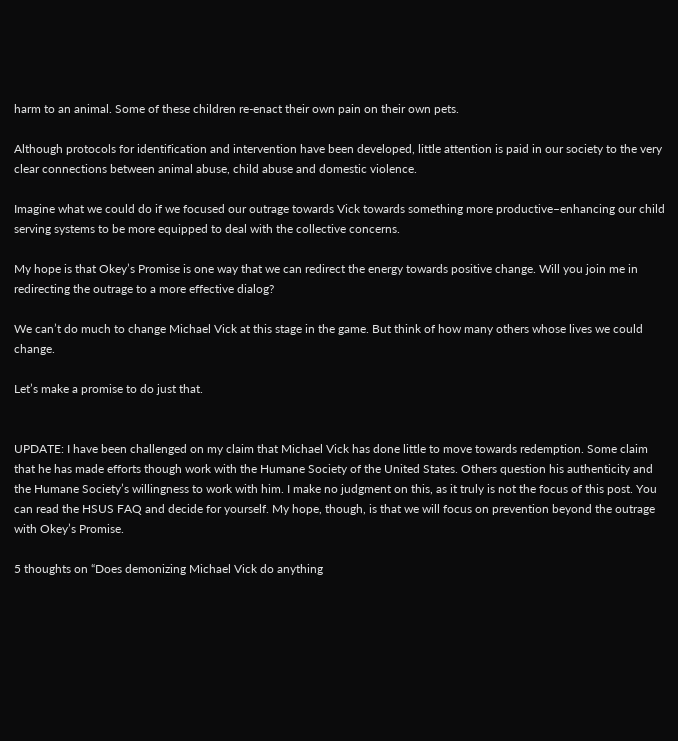harm to an animal. Some of these children re-enact their own pain on their own pets.

Although protocols for identification and intervention have been developed, little attention is paid in our society to the very clear connections between animal abuse, child abuse and domestic violence.

Imagine what we could do if we focused our outrage towards Vick towards something more productive–enhancing our child serving systems to be more equipped to deal with the collective concerns.

My hope is that Okey’s Promise is one way that we can redirect the energy towards positive change. Will you join me in redirecting the outrage to a more effective dialog?

We can’t do much to change Michael Vick at this stage in the game. But think of how many others whose lives we could change.

Let’s make a promise to do just that.


UPDATE: I have been challenged on my claim that Michael Vick has done little to move towards redemption. Some claim that he has made efforts though work with the Humane Society of the United States. Others question his authenticity and the Humane Society’s willingness to work with him. I make no judgment on this, as it truly is not the focus of this post. You can read the HSUS FAQ and decide for yourself. My hope, though, is that we will focus on prevention beyond the outrage with Okey’s Promise.

5 thoughts on “Does demonizing Michael Vick do anything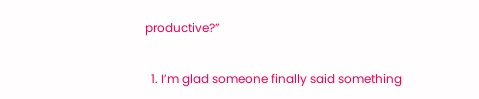productive?”

  1. I’m glad someone finally said something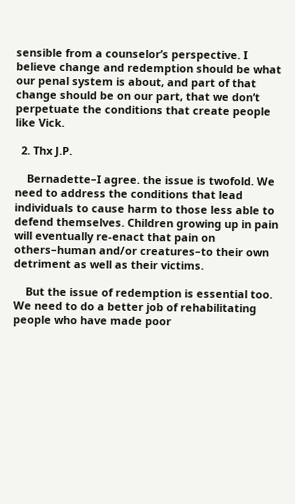sensible from a counselor’s perspective. I believe change and redemption should be what our penal system is about, and part of that change should be on our part, that we don’t perpetuate the conditions that create people like Vick.

  2. Thx J.P.

    Bernadette–I agree. the issue is twofold. We need to address the conditions that lead individuals to cause harm to those less able to defend themselves. Children growing up in pain will eventually re-enact that pain on others–human and/or creatures–to their own detriment as well as their victims.

    But the issue of redemption is essential too. We need to do a better job of rehabilitating people who have made poor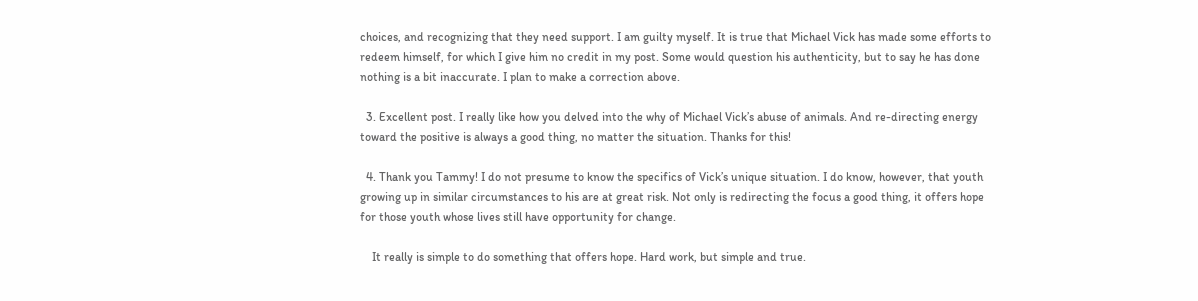choices, and recognizing that they need support. I am guilty myself. It is true that Michael Vick has made some efforts to redeem himself, for which I give him no credit in my post. Some would question his authenticity, but to say he has done nothing is a bit inaccurate. I plan to make a correction above.

  3. Excellent post. I really like how you delved into the why of Michael Vick’s abuse of animals. And re-directing energy toward the positive is always a good thing, no matter the situation. Thanks for this!

  4. Thank you Tammy! I do not presume to know the specifics of Vick’s unique situation. I do know, however, that youth growing up in similar circumstances to his are at great risk. Not only is redirecting the focus a good thing, it offers hope for those youth whose lives still have opportunity for change.

    It really is simple to do something that offers hope. Hard work, but simple and true.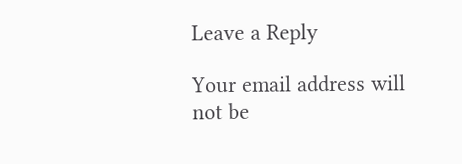Leave a Reply

Your email address will not be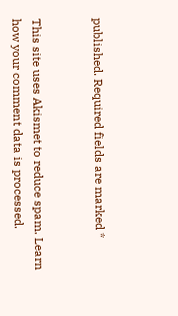published. Required fields are marked *


This site uses Akismet to reduce spam. Learn how your comment data is processed.